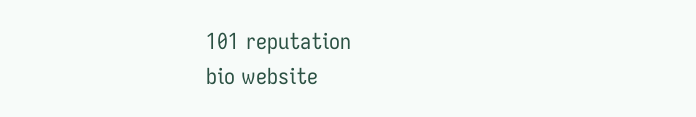101 reputation
bio website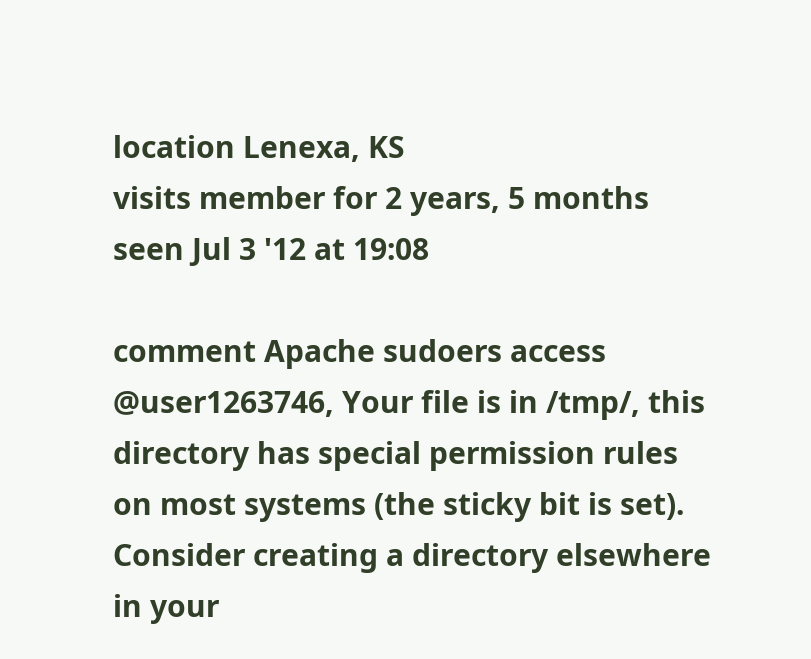location Lenexa, KS
visits member for 2 years, 5 months
seen Jul 3 '12 at 19:08

comment Apache sudoers access
@user1263746, Your file is in /tmp/, this directory has special permission rules on most systems (the sticky bit is set). Consider creating a directory elsewhere in your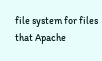file system for files that Apache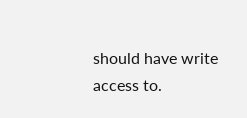should have write access to.